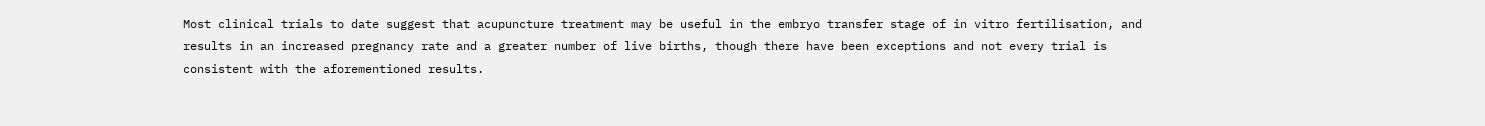Most clinical trials to date suggest that acupuncture treatment may be useful in the embryo transfer stage of in vitro fertilisation, and results in an increased pregnancy rate and a greater number of live births, though there have been exceptions and not every trial is consistent with the aforementioned results.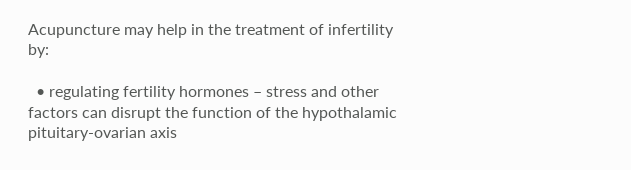Acupuncture may help in the treatment of infertility by:

  • regulating fertility hormones – stress and other factors can disrupt the function of the hypothalamic pituitary-ovarian axis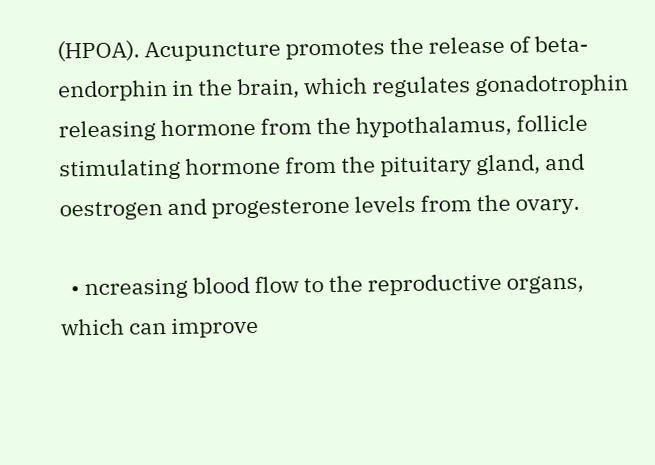(HPOA). Acupuncture promotes the release of beta-endorphin in the brain, which regulates gonadotrophin releasing hormone from the hypothalamus, follicle stimulating hormone from the pituitary gland, and oestrogen and progesterone levels from the ovary.

  • ncreasing blood flow to the reproductive organs, which can improve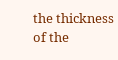the thickness of the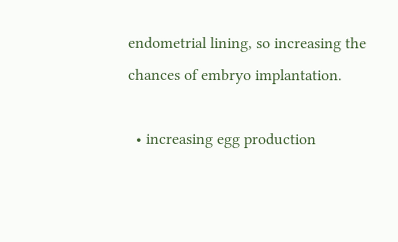endometrial lining, so increasing the chances of embryo implantation.

  • increasing egg production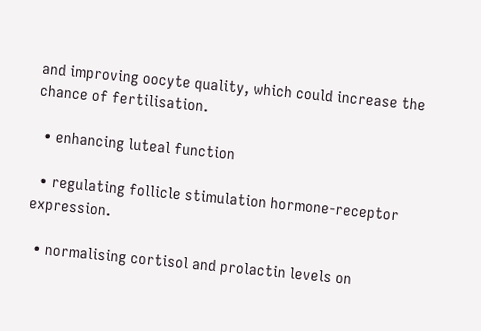and improving oocyte quality, which could increase the chance of fertilisation.

  • enhancing luteal function

  • regulating follicle stimulation hormone-receptor expression.

  • normalising cortisol and prolactin levels on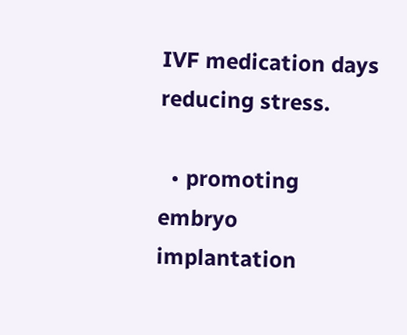IVF medication days reducing stress.

  • promoting embryo implantation